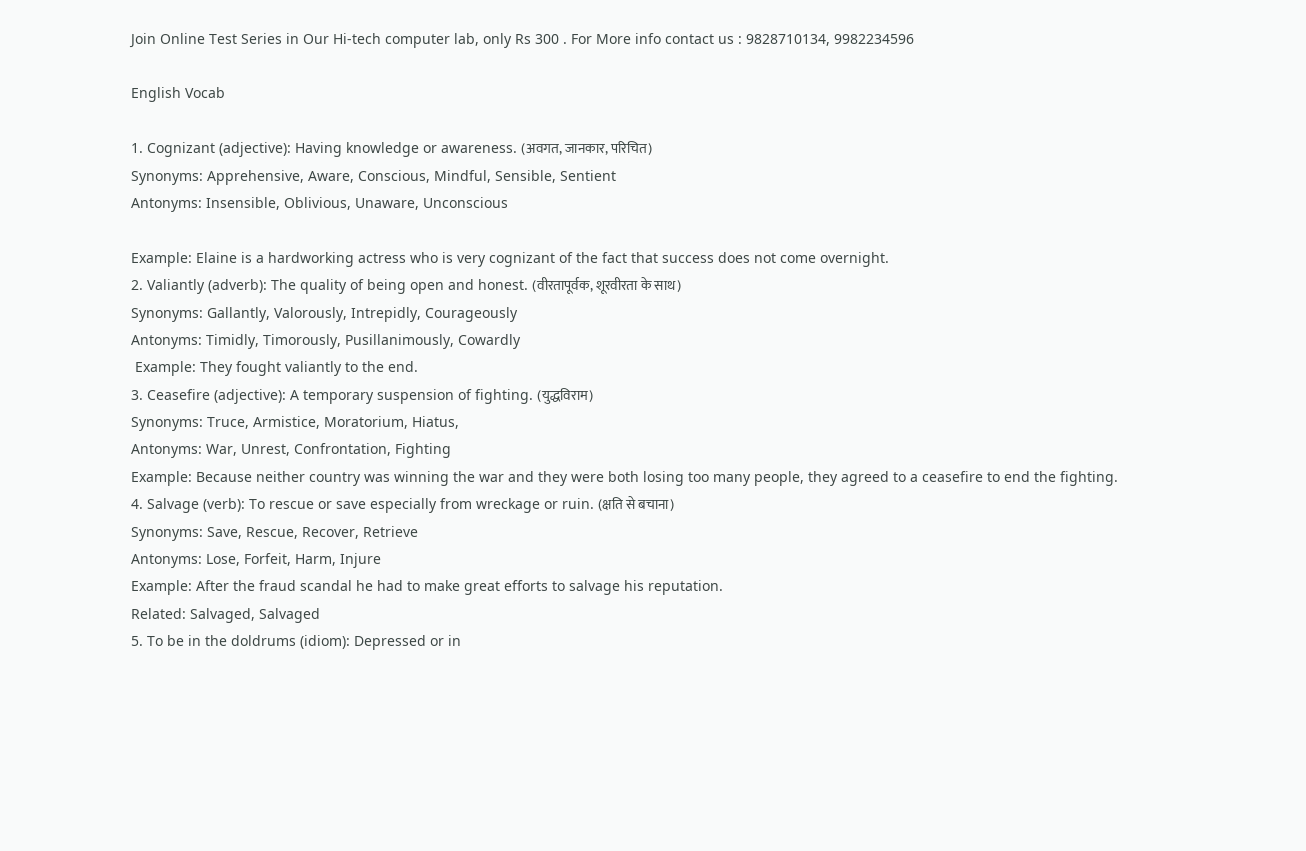Join Online Test Series in Our Hi-tech computer lab, only Rs 300 . For More info contact us : 9828710134, 9982234596

English Vocab

1. Cognizant (adjective): Having knowledge or awareness. (अवगत, जानकार, परिचित)
Synonyms: Apprehensive, Aware, Conscious, Mindful, Sensible, Sentient
Antonyms: Insensible, Oblivious, Unaware, Unconscious

Example: Elaine is a hardworking actress who is very cognizant of the fact that success does not come overnight.
2. Valiantly (adverb): The quality of being open and honest. (वीरतापूर्वक, शूरवीरता के साथ)
Synonyms: Gallantly, Valorously, Intrepidly, Courageously
Antonyms: Timidly, Timorously, Pusillanimously, Cowardly
 Example: They fought valiantly to the end.
3. Ceasefire (adjective): A temporary suspension of fighting. (युद्धविराम)
Synonyms: Truce, Armistice, Moratorium, Hiatus,
Antonyms: War, Unrest, Confrontation, Fighting
Example: Because neither country was winning the war and they were both losing too many people, they agreed to a ceasefire to end the fighting.
4. Salvage (verb): To rescue or save especially from wreckage or ruin. (क्षति से बचाना)
Synonyms: Save, Rescue, Recover, Retrieve
Antonyms: Lose, Forfeit, Harm, Injure
Example: After the fraud scandal he had to make great efforts to salvage his reputation.
Related: Salvaged, Salvaged
5. To be in the doldrums (idiom): Depressed or in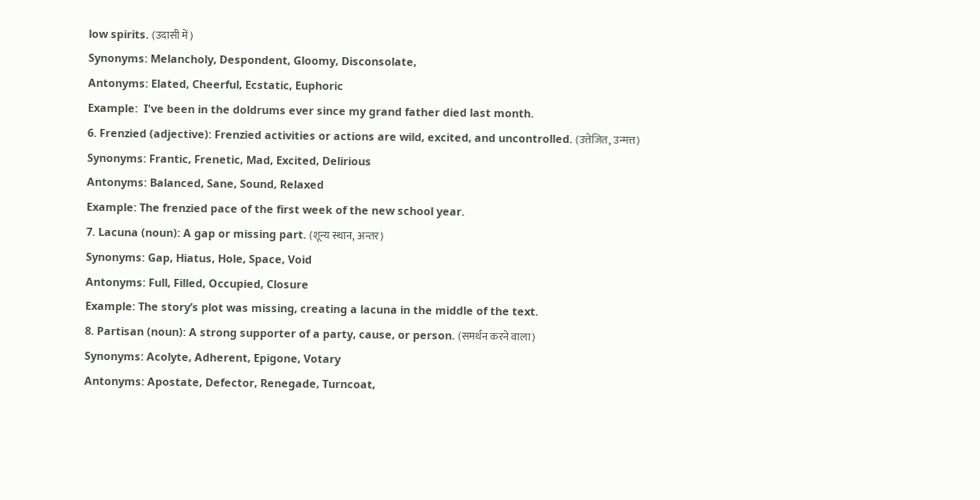low spirits. (उदासी में)
Synonyms: Melancholy, Despondent, Gloomy, Disconsolate,
Antonyms: Elated, Cheerful, Ecstatic, Euphoric
Example:  I've been in the doldrums ever since my grand father died last month.
6. Frenzied (adjective): Frenzied activities or actions are wild, excited, and uncontrolled. (उत्तेजित, उन्मत्त)
Synonyms: Frantic, Frenetic, Mad, Excited, Delirious
Antonyms: Balanced, Sane, Sound, Relaxed
Example: The frenzied pace of the first week of the new school year.
7. Lacuna (noun): A gap or missing part. (शून्य स्थान, अन्तर)
Synonyms: Gap, Hiatus, Hole, Space, Void
Antonyms: Full, Filled, Occupied, Closure
Example: The story’s plot was missing, creating a lacuna in the middle of the text.
8. Partisan (noun): A strong supporter of a party, cause, or person. (समर्थन करने वाला)
Synonyms: Acolyte, Adherent, Epigone, Votary
Antonyms: Apostate, Defector, Renegade, Turncoat,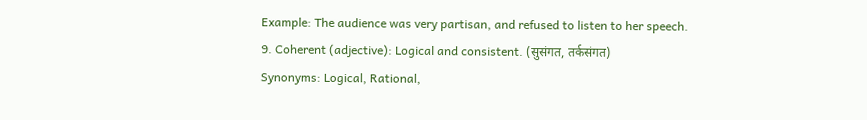Example: The audience was very partisan, and refused to listen to her speech.
9. Coherent (adjective): Logical and consistent. (सुसंगत, तर्कसंगत)
Synonyms: Logical, Rational,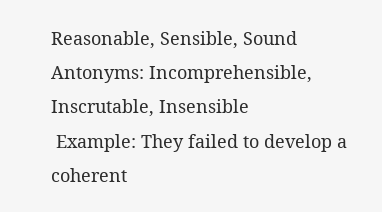Reasonable, Sensible, Sound
Antonyms: Incomprehensible, Inscrutable, Insensible
 Example: They failed to develop a coherent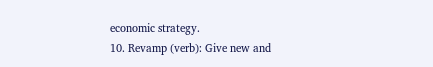economic strategy.
10. Revamp (verb): Give new and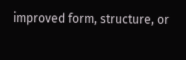improved form, structure, or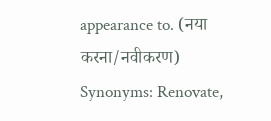appearance to. (नया करना/नवीकरण)
Synonyms: Renovate,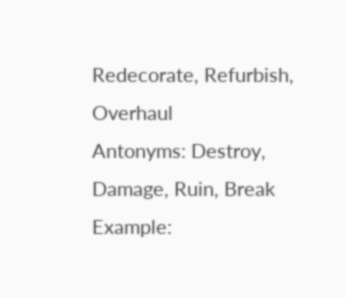Redecorate, Refurbish, Overhaul
Antonyms: Destroy, Damage, Ruin, Break
Example: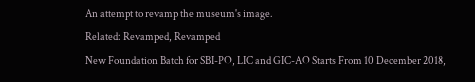An attempt to revamp the museum's image.
Related: Revamped, Revamped
New Foundation Batch for SBI-PO, LIC and GIC-AO Starts From 10 December 2018,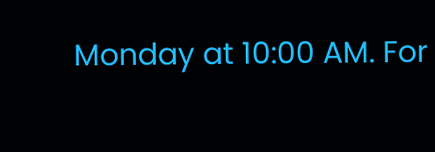Monday at 10:00 AM. For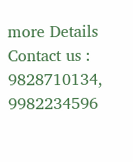more Details Contact us : 9828710134, 9982234596